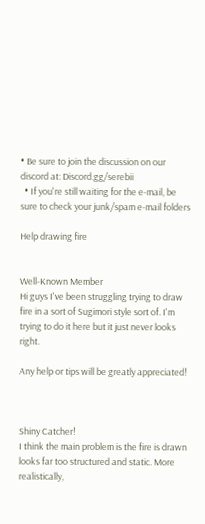• Be sure to join the discussion on our discord at: Discord.gg/serebii
  • If you're still waiting for the e-mail, be sure to check your junk/spam e-mail folders

Help drawing fire


Well-Known Member
Hi guys I've been struggling trying to draw fire in a sort of Sugimori style sort of. I'm trying to do it here but it just never looks right.

Any help or tips will be greatly appreciated!



Shiny Catcher!
I think the main problem is the fire is drawn looks far too structured and static. More realistically,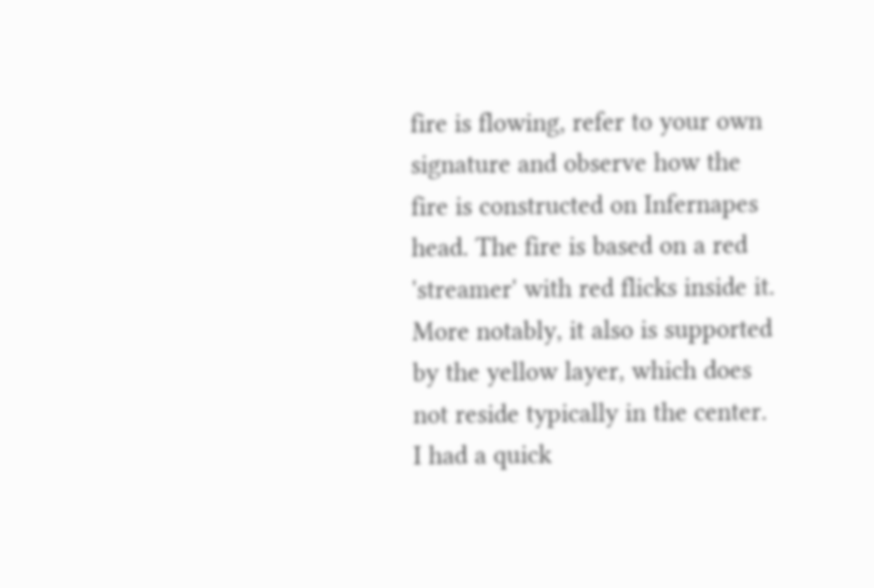fire is flowing, refer to your own signature and observe how the fire is constructed on Infernapes head. The fire is based on a red 'streamer' with red flicks inside it. More notably, it also is supported by the yellow layer, which does not reside typically in the center. I had a quick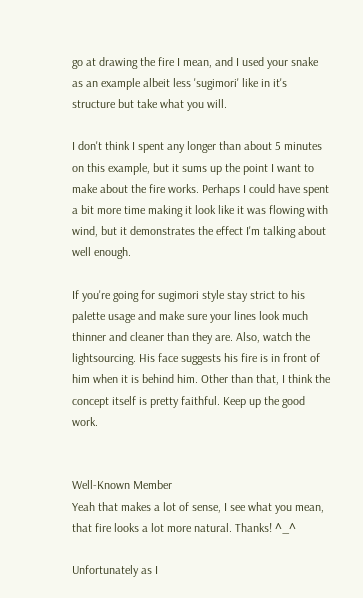go at drawing the fire I mean, and I used your snake as an example albeit less 'sugimori' like in it's structure but take what you will.

I don't think I spent any longer than about 5 minutes on this example, but it sums up the point I want to make about the fire works. Perhaps I could have spent a bit more time making it look like it was flowing with wind, but it demonstrates the effect I'm talking about well enough.

If you're going for sugimori style stay strict to his palette usage and make sure your lines look much thinner and cleaner than they are. Also, watch the lightsourcing. His face suggests his fire is in front of him when it is behind him. Other than that, I think the concept itself is pretty faithful. Keep up the good work.


Well-Known Member
Yeah that makes a lot of sense, I see what you mean, that fire looks a lot more natural. Thanks! ^_^

Unfortunately as I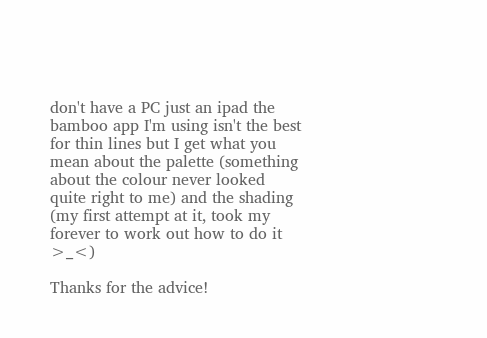don't have a PC just an ipad the bamboo app I'm using isn't the best for thin lines but I get what you mean about the palette (something about the colour never looked quite right to me) and the shading (my first attempt at it, took my forever to work out how to do it >_<)

Thanks for the advice!